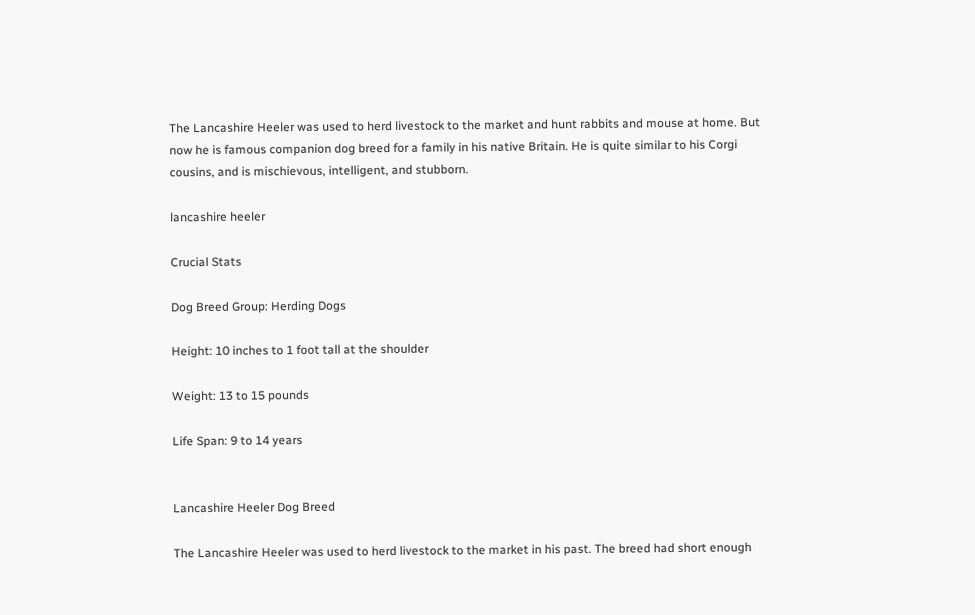The Lancashire Heeler was used to herd livestock to the market and hunt rabbits and mouse at home. But now he is famous companion dog breed for a family in his native Britain. He is quite similar to his Corgi cousins, and is mischievous, intelligent, and stubborn.

lancashire heeler

Crucial Stats

Dog Breed Group: Herding Dogs

Height: 10 inches to 1 foot tall at the shoulder

Weight: 13 to 15 pounds

Life Span: 9 to 14 years


Lancashire Heeler Dog Breed

The Lancashire Heeler was used to herd livestock to the market in his past. The breed had short enough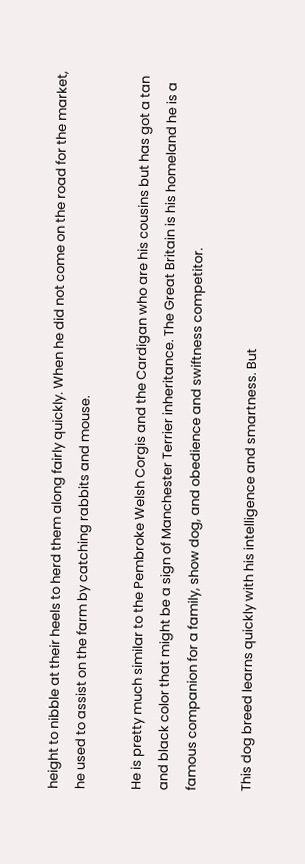height to nibble at their heels to herd them along fairly quickly. When he did not come on the road for the market, he used to assist on the farm by catching rabbits and mouse.

He is pretty much similar to the Pembroke Welsh Corgis and the Cardigan who are his cousins but has got a tan and black color that might be a sign of Manchester Terrier inheritance. The Great Britain is his homeland he is a famous companion for a family, show dog, and obedience and swiftness competitor.

This dog breed learns quickly with his intelligence and smartness. But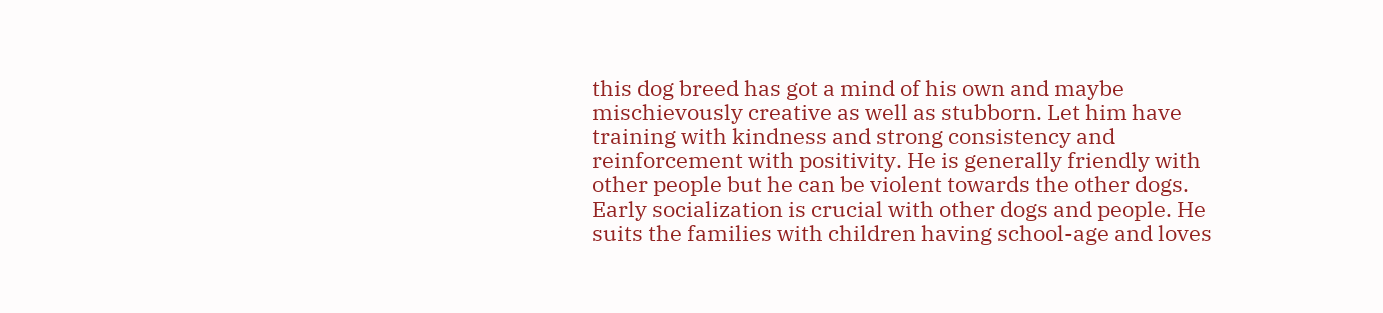this dog breed has got a mind of his own and maybe mischievously creative as well as stubborn. Let him have training with kindness and strong consistency and reinforcement with positivity. He is generally friendly with other people but he can be violent towards the other dogs. Early socialization is crucial with other dogs and people. He suits the families with children having school-age and loves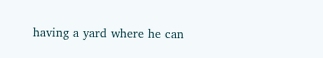having a yard where he can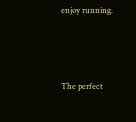enjoy running.



The perfect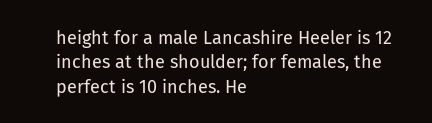height for a male Lancashire Heeler is 12 inches at the shoulder; for females, the perfect is 10 inches. He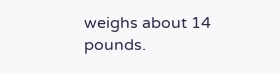weighs about 14 pounds.